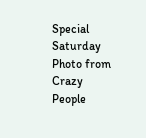Special Saturday Photo from Crazy People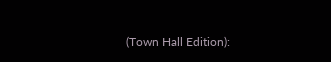(Town Hall Edition):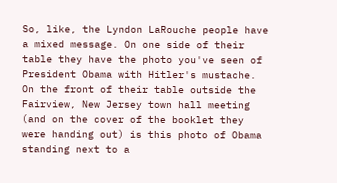So, like, the Lyndon LaRouche people have a mixed message. On one side of their table they have the photo you've seen of President Obama with Hitler's mustache. On the front of their table outside the Fairview, New Jersey town hall meeting (and on the cover of the booklet they were handing out) is this photo of Obama standing next to a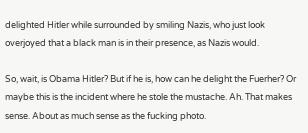delighted Hitler while surrounded by smiling Nazis, who just look overjoyed that a black man is in their presence, as Nazis would.

So, wait, is Obama Hitler? But if he is, how can he delight the Fuerher? Or maybe this is the incident where he stole the mustache. Ah. That makes sense. About as much sense as the fucking photo.